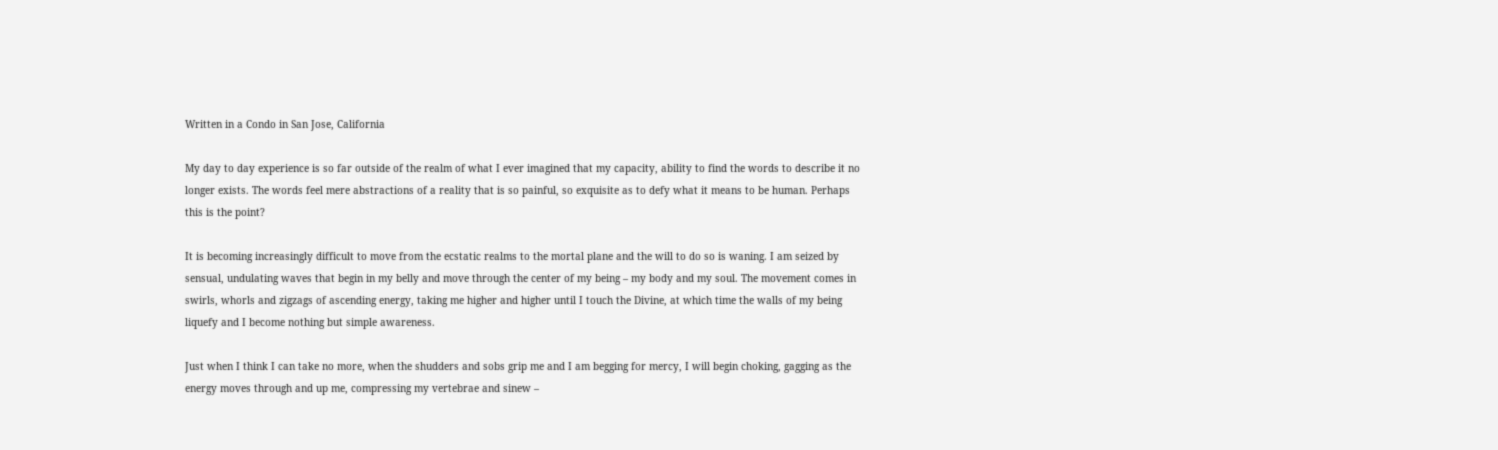Written in a Condo in San Jose, California

My day to day experience is so far outside of the realm of what I ever imagined that my capacity, ability to find the words to describe it no longer exists. The words feel mere abstractions of a reality that is so painful, so exquisite as to defy what it means to be human. Perhaps this is the point?

It is becoming increasingly difficult to move from the ecstatic realms to the mortal plane and the will to do so is waning. I am seized by sensual, undulating waves that begin in my belly and move through the center of my being – my body and my soul. The movement comes in swirls, whorls and zigzags of ascending energy, taking me higher and higher until I touch the Divine, at which time the walls of my being liquefy and I become nothing but simple awareness.

Just when I think I can take no more, when the shudders and sobs grip me and I am begging for mercy, I will begin choking, gagging as the energy moves through and up me, compressing my vertebrae and sinew –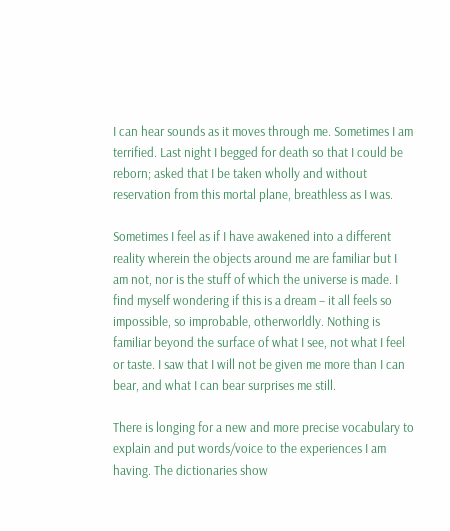I can hear sounds as it moves through me. Sometimes I am terrified. Last night I begged for death so that I could be reborn; asked that I be taken wholly and without reservation from this mortal plane, breathless as I was.

Sometimes I feel as if I have awakened into a different reality wherein the objects around me are familiar but I am not, nor is the stuff of which the universe is made. I find myself wondering if this is a dream – it all feels so impossible, so improbable, otherworldly. Nothing is familiar beyond the surface of what I see, not what I feel or taste. I saw that I will not be given me more than I can bear, and what I can bear surprises me still.

There is longing for a new and more precise vocabulary to explain and put words/voice to the experiences I am having. The dictionaries show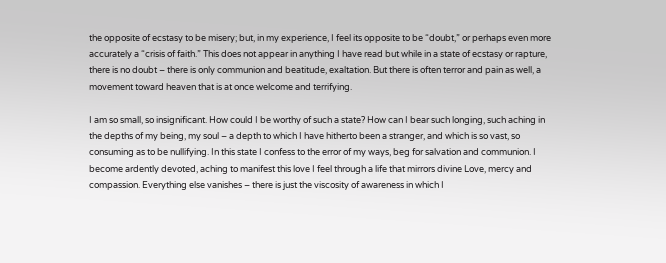the opposite of ecstasy to be misery; but, in my experience, I feel its opposite to be “doubt,” or perhaps even more accurately a “crisis of faith.” This does not appear in anything I have read but while in a state of ecstasy or rapture, there is no doubt – there is only communion and beatitude, exaltation. But there is often terror and pain as well, a movement toward heaven that is at once welcome and terrifying.

I am so small, so insignificant. How could I be worthy of such a state? How can I bear such longing, such aching in the depths of my being, my soul – a depth to which I have hitherto been a stranger, and which is so vast, so consuming as to be nullifying. In this state I confess to the error of my ways, beg for salvation and communion. I become ardently devoted, aching to manifest this love I feel through a life that mirrors divine Love, mercy and compassion. Everything else vanishes – there is just the viscosity of awareness in which I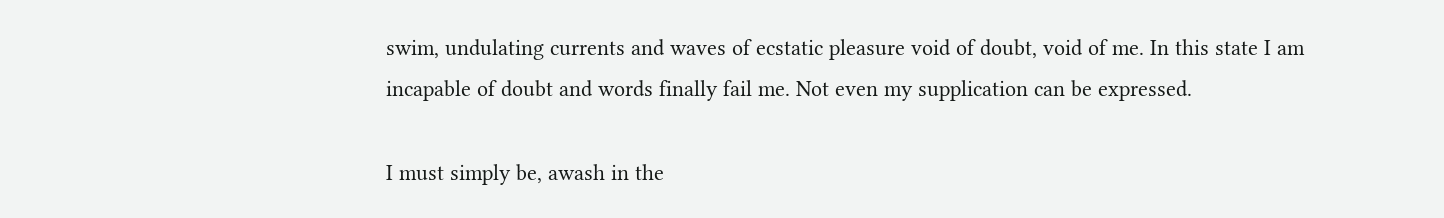swim, undulating currents and waves of ecstatic pleasure void of doubt, void of me. In this state I am incapable of doubt and words finally fail me. Not even my supplication can be expressed.

I must simply be, awash in the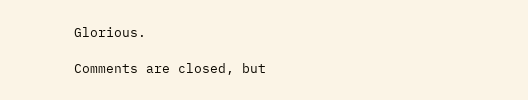Glorious.

Comments are closed, but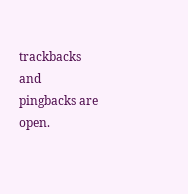trackbacks and pingbacks are open.